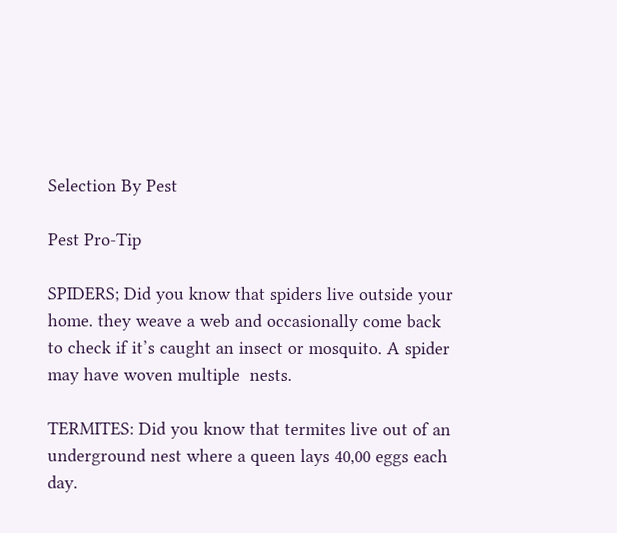Selection By Pest

Pest Pro-Tip

SPIDERS; Did you know that spiders live outside your home. they weave a web and occasionally come back to check if it’s caught an insect or mosquito. A spider may have woven multiple  nests.

TERMITES: Did you know that termites live out of an underground nest where a queen lays 40,00 eggs each day.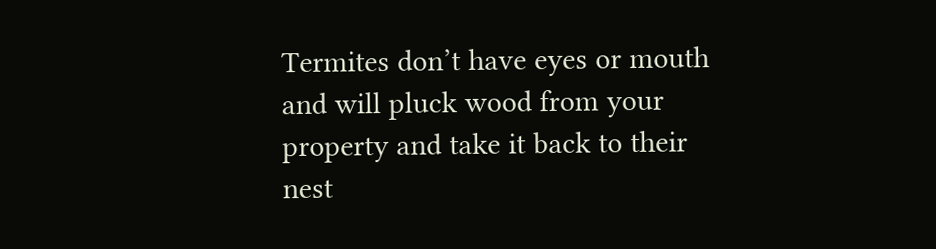Termites don’t have eyes or mouth and will pluck wood from your property and take it back to their nest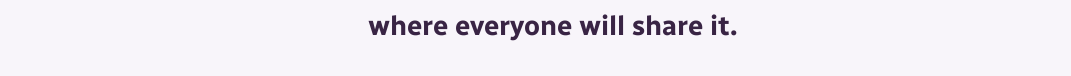where everyone will share it.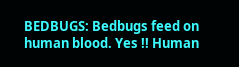BEDBUGS: Bedbugs feed on human blood. Yes !! Human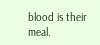blood is their meal.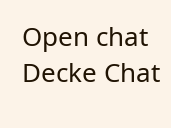Open chat
Decke Chat